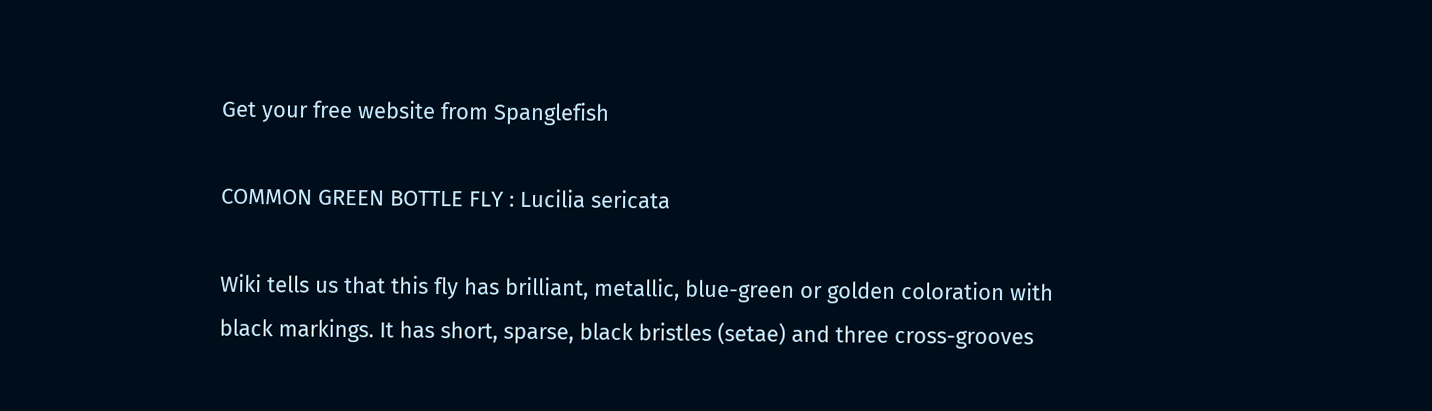Get your free website from Spanglefish

COMMON GREEN BOTTLE FLY : Lucilia sericata

Wiki tells us that this fly has brilliant, metallic, blue-green or golden coloration with black markings. It has short, sparse, black bristles (setae) and three cross-grooves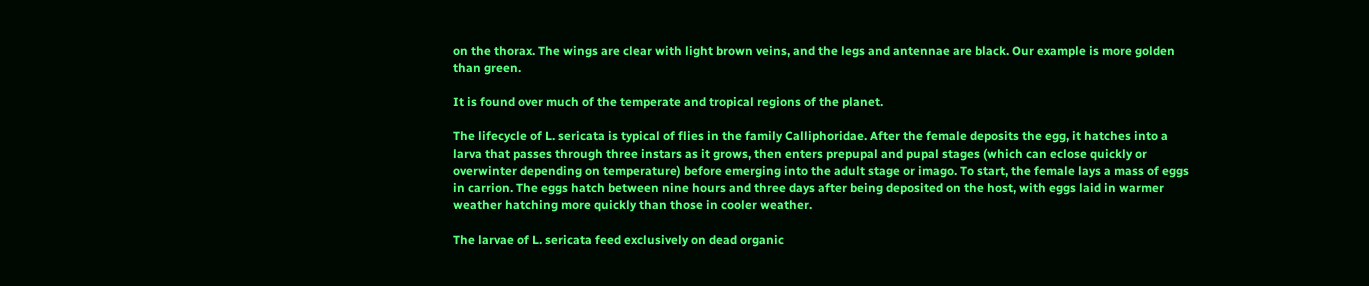on the thorax. The wings are clear with light brown veins, and the legs and antennae are black. Our example is more golden than green.

It is found over much of the temperate and tropical regions of the planet.

The lifecycle of L. sericata is typical of flies in the family Calliphoridae. After the female deposits the egg, it hatches into a larva that passes through three instars as it grows, then enters prepupal and pupal stages (which can eclose quickly or overwinter depending on temperature) before emerging into the adult stage or imago. To start, the female lays a mass of eggs in carrion. The eggs hatch between nine hours and three days after being deposited on the host, with eggs laid in warmer weather hatching more quickly than those in cooler weather.

The larvae of L. sericata feed exclusively on dead organic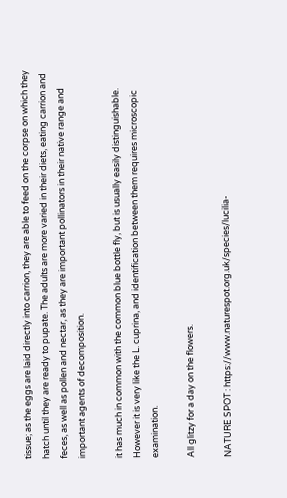tissue; as the eggs are laid directly into carrion, they are able to feed on the corpse on which they hatch until they are ready to pupate. The adults are more varied in their diets, eating carrion and feces, as well as pollen and nectar, as they are important pollinators in their native range and important agents of decomposition.

it has much in common with the common blue bottle fly, but is usually easily distinguishable. However it is very like the L. cuprina, and identification between them requires microscopic examination.

All glitzy for a day on the flowers.

NATURE SPOT : https://www.naturespot.org.uk/species/lucilia-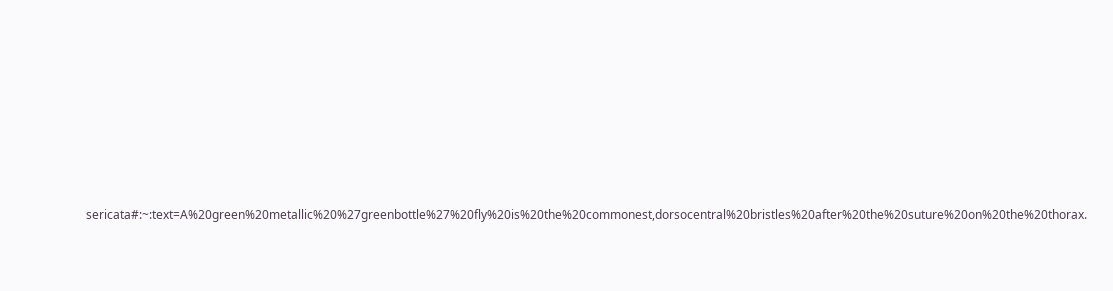sericata#:~:text=A%20green%20metallic%20%27greenbottle%27%20fly%20is%20the%20commonest,dorsocentral%20bristles%20after%20the%20suture%20on%20the%20thorax.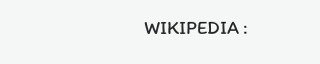WIKIPEDIA :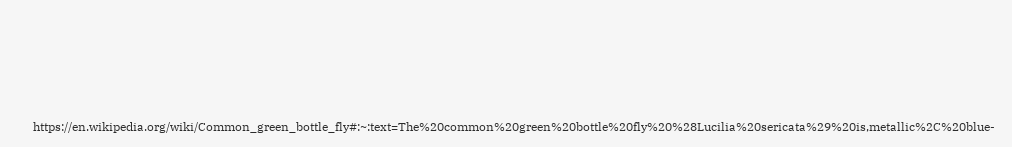https://en.wikipedia.org/wiki/Common_green_bottle_fly#:~:text=The%20common%20green%20bottle%20fly%20%28Lucilia%20sericata%29%20is,metallic%2C%20blue-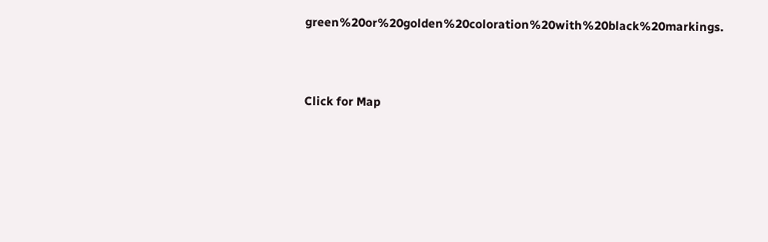green%20or%20golden%20coloration%20with%20black%20markings.



Click for Map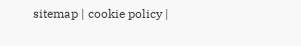sitemap | cookie policy |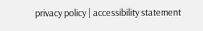privacy policy | accessibility statement